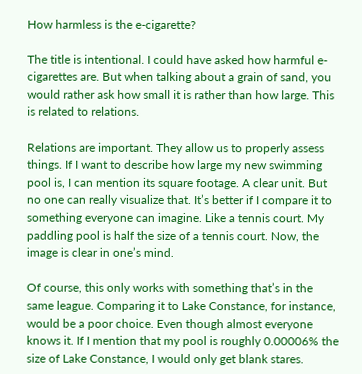How harmless is the e-cigarette?

The title is intentional. I could have asked how harmful e-cigarettes are. But when talking about a grain of sand, you would rather ask how small it is rather than how large. This is related to relations.

Relations are important. They allow us to properly assess things. If I want to describe how large my new swimming pool is, I can mention its square footage. A clear unit. But no one can really visualize that. It’s better if I compare it to something everyone can imagine. Like a tennis court. My paddling pool is half the size of a tennis court. Now, the image is clear in one’s mind.

Of course, this only works with something that’s in the same league. Comparing it to Lake Constance, for instance, would be a poor choice. Even though almost everyone knows it. If I mention that my pool is roughly 0.00006% the size of Lake Constance, I would only get blank stares.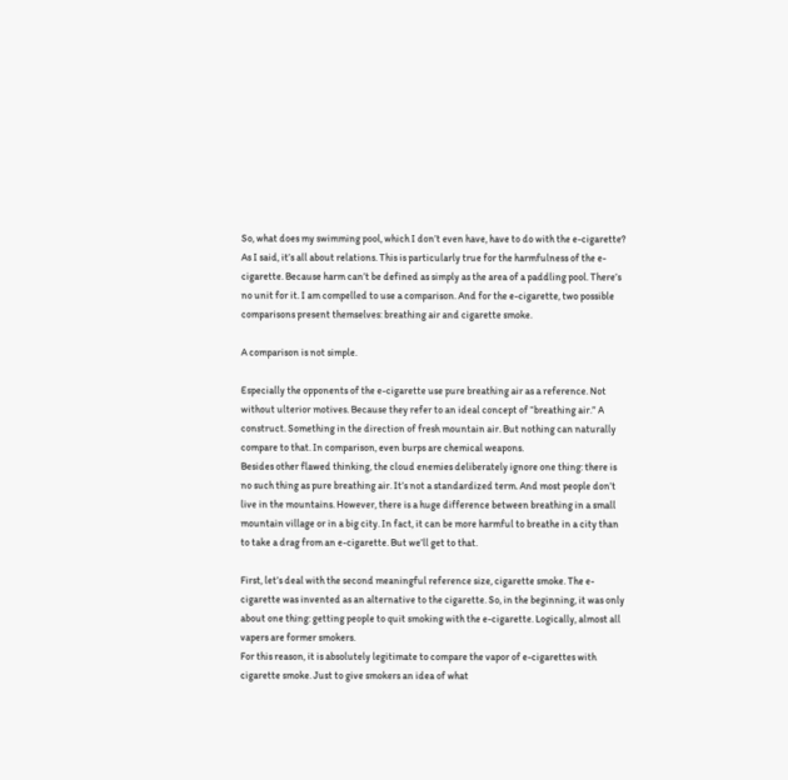So, what does my swimming pool, which I don’t even have, have to do with the e-cigarette? As I said, it’s all about relations. This is particularly true for the harmfulness of the e-cigarette. Because harm can’t be defined as simply as the area of a paddling pool. There’s no unit for it. I am compelled to use a comparison. And for the e-cigarette, two possible comparisons present themselves: breathing air and cigarette smoke.

A comparison is not simple.

Especially the opponents of the e-cigarette use pure breathing air as a reference. Not without ulterior motives. Because they refer to an ideal concept of “breathing air.” A construct. Something in the direction of fresh mountain air. But nothing can naturally compare to that. In comparison, even burps are chemical weapons.
Besides other flawed thinking, the cloud enemies deliberately ignore one thing: there is no such thing as pure breathing air. It’s not a standardized term. And most people don’t live in the mountains. However, there is a huge difference between breathing in a small mountain village or in a big city. In fact, it can be more harmful to breathe in a city than to take a drag from an e-cigarette. But we’ll get to that.

First, let’s deal with the second meaningful reference size, cigarette smoke. The e-cigarette was invented as an alternative to the cigarette. So, in the beginning, it was only about one thing: getting people to quit smoking with the e-cigarette. Logically, almost all vapers are former smokers.
For this reason, it is absolutely legitimate to compare the vapor of e-cigarettes with cigarette smoke. Just to give smokers an idea of what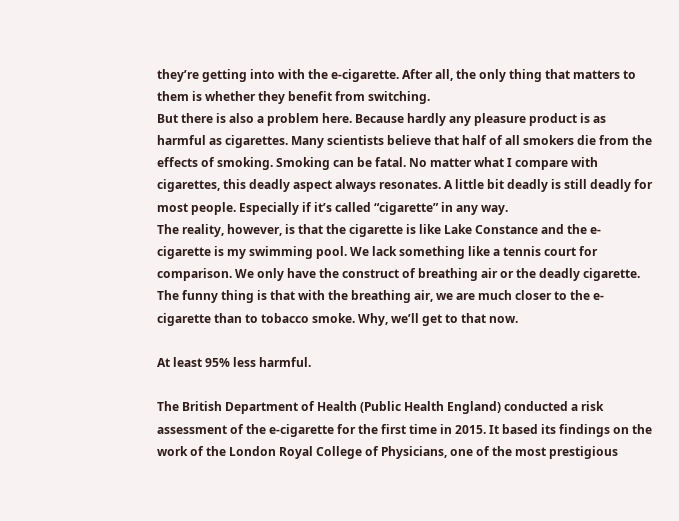they’re getting into with the e-cigarette. After all, the only thing that matters to them is whether they benefit from switching.
But there is also a problem here. Because hardly any pleasure product is as harmful as cigarettes. Many scientists believe that half of all smokers die from the effects of smoking. Smoking can be fatal. No matter what I compare with cigarettes, this deadly aspect always resonates. A little bit deadly is still deadly for most people. Especially if it’s called “cigarette” in any way.
The reality, however, is that the cigarette is like Lake Constance and the e-cigarette is my swimming pool. We lack something like a tennis court for comparison. We only have the construct of breathing air or the deadly cigarette. The funny thing is that with the breathing air, we are much closer to the e-cigarette than to tobacco smoke. Why, we’ll get to that now.

At least 95% less harmful.

The British Department of Health (Public Health England) conducted a risk assessment of the e-cigarette for the first time in 2015. It based its findings on the work of the London Royal College of Physicians, one of the most prestigious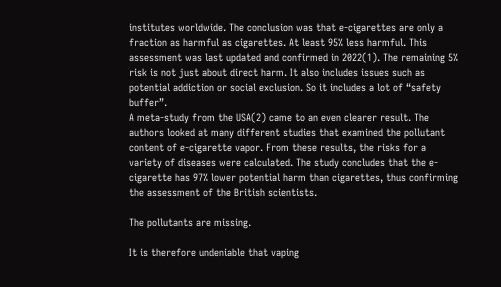institutes worldwide. The conclusion was that e-cigarettes are only a fraction as harmful as cigarettes. At least 95% less harmful. This assessment was last updated and confirmed in 2022(1). The remaining 5% risk is not just about direct harm. It also includes issues such as potential addiction or social exclusion. So it includes a lot of “safety buffer”.
A meta-study from the USA(2) came to an even clearer result. The authors looked at many different studies that examined the pollutant content of e-cigarette vapor. From these results, the risks for a variety of diseases were calculated. The study concludes that the e-cigarette has 97% lower potential harm than cigarettes, thus confirming the assessment of the British scientists.

The pollutants are missing.

It is therefore undeniable that vaping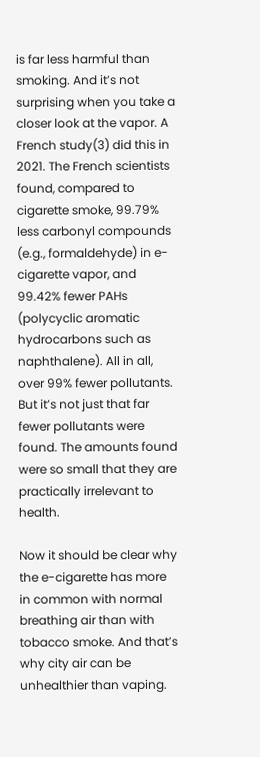is far less harmful than smoking. And it’s not surprising when you take a closer look at the vapor. A French study(3) did this in 2021. The French scientists found, compared to cigarette smoke, 99.79% less carbonyl compounds (e.g., formaldehyde) in e-cigarette vapor, and 99.42% fewer PAHs (polycyclic aromatic hydrocarbons such as naphthalene). All in all, over 99% fewer pollutants.
But it’s not just that far fewer pollutants were found. The amounts found were so small that they are practically irrelevant to health.

Now it should be clear why the e-cigarette has more in common with normal breathing air than with tobacco smoke. And that’s why city air can be unhealthier than vaping.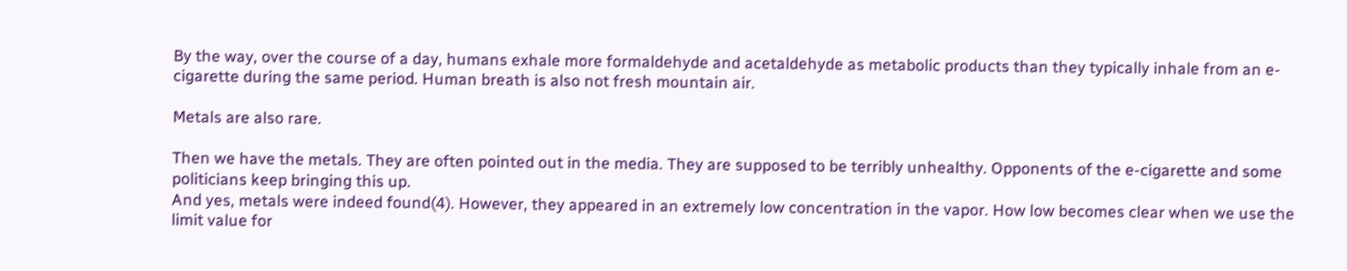By the way, over the course of a day, humans exhale more formaldehyde and acetaldehyde as metabolic products than they typically inhale from an e-cigarette during the same period. Human breath is also not fresh mountain air.

Metals are also rare.

Then we have the metals. They are often pointed out in the media. They are supposed to be terribly unhealthy. Opponents of the e-cigarette and some politicians keep bringing this up.
And yes, metals were indeed found(4). However, they appeared in an extremely low concentration in the vapor. How low becomes clear when we use the limit value for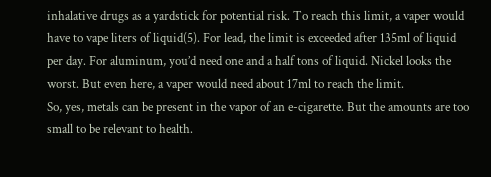inhalative drugs as a yardstick for potential risk. To reach this limit, a vaper would have to vape liters of liquid(5). For lead, the limit is exceeded after 135ml of liquid per day. For aluminum, you’d need one and a half tons of liquid. Nickel looks the worst. But even here, a vaper would need about 17ml to reach the limit.
So, yes, metals can be present in the vapor of an e-cigarette. But the amounts are too small to be relevant to health.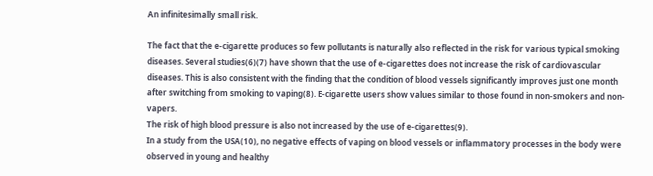An infinitesimally small risk.

The fact that the e-cigarette produces so few pollutants is naturally also reflected in the risk for various typical smoking diseases. Several studies(6)(7) have shown that the use of e-cigarettes does not increase the risk of cardiovascular diseases. This is also consistent with the finding that the condition of blood vessels significantly improves just one month after switching from smoking to vaping(8). E-cigarette users show values similar to those found in non-smokers and non-vapers.
The risk of high blood pressure is also not increased by the use of e-cigarettes(9).
In a study from the USA(10), no negative effects of vaping on blood vessels or inflammatory processes in the body were observed in young and healthy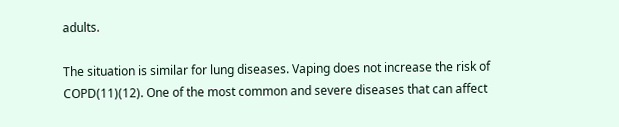adults.

The situation is similar for lung diseases. Vaping does not increase the risk of COPD(11)(12). One of the most common and severe diseases that can affect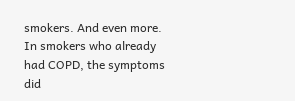smokers. And even more. In smokers who already had COPD, the symptoms did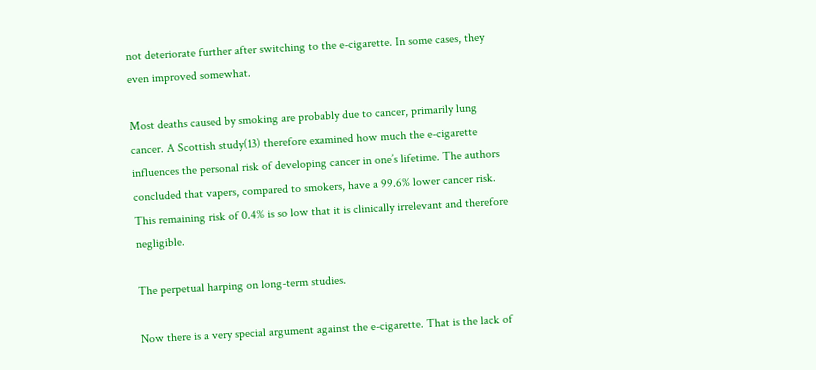not deteriorate further after switching to the e-cigarette. In some cases, they even improved somewhat.

Most deaths caused by smoking are probably due to cancer, primarily lung cancer. A Scottish study(13) therefore examined how much the e-cigarette influences the personal risk of developing cancer in one’s lifetime. The authors concluded that vapers, compared to smokers, have a 99.6% lower cancer risk. This remaining risk of 0.4% is so low that it is clinically irrelevant and therefore negligible.

The perpetual harping on long-term studies.

Now there is a very special argument against the e-cigarette. That is the lack of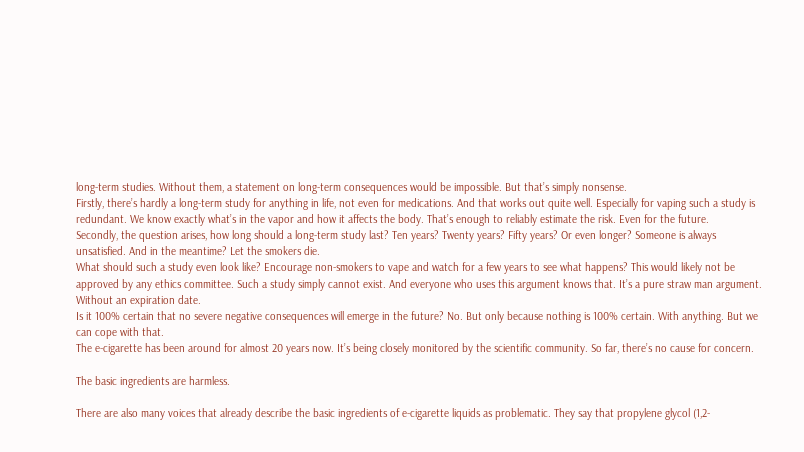long-term studies. Without them, a statement on long-term consequences would be impossible. But that’s simply nonsense.
Firstly, there’s hardly a long-term study for anything in life, not even for medications. And that works out quite well. Especially for vaping such a study is redundant. We know exactly what’s in the vapor and how it affects the body. That’s enough to reliably estimate the risk. Even for the future.
Secondly, the question arises, how long should a long-term study last? Ten years? Twenty years? Fifty years? Or even longer? Someone is always unsatisfied. And in the meantime? Let the smokers die.
What should such a study even look like? Encourage non-smokers to vape and watch for a few years to see what happens? This would likely not be approved by any ethics committee. Such a study simply cannot exist. And everyone who uses this argument knows that. It’s a pure straw man argument. Without an expiration date.
Is it 100% certain that no severe negative consequences will emerge in the future? No. But only because nothing is 100% certain. With anything. But we can cope with that.
The e-cigarette has been around for almost 20 years now. It’s being closely monitored by the scientific community. So far, there’s no cause for concern.

The basic ingredients are harmless.

There are also many voices that already describe the basic ingredients of e-cigarette liquids as problematic. They say that propylene glycol (1,2-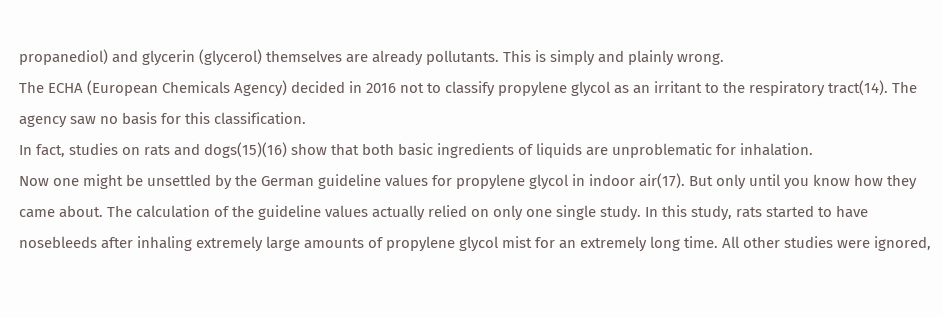propanediol) and glycerin (glycerol) themselves are already pollutants. This is simply and plainly wrong.
The ECHA (European Chemicals Agency) decided in 2016 not to classify propylene glycol as an irritant to the respiratory tract(14). The agency saw no basis for this classification.
In fact, studies on rats and dogs(15)(16) show that both basic ingredients of liquids are unproblematic for inhalation.
Now one might be unsettled by the German guideline values for propylene glycol in indoor air(17). But only until you know how they came about. The calculation of the guideline values actually relied on only one single study. In this study, rats started to have nosebleeds after inhaling extremely large amounts of propylene glycol mist for an extremely long time. All other studies were ignored,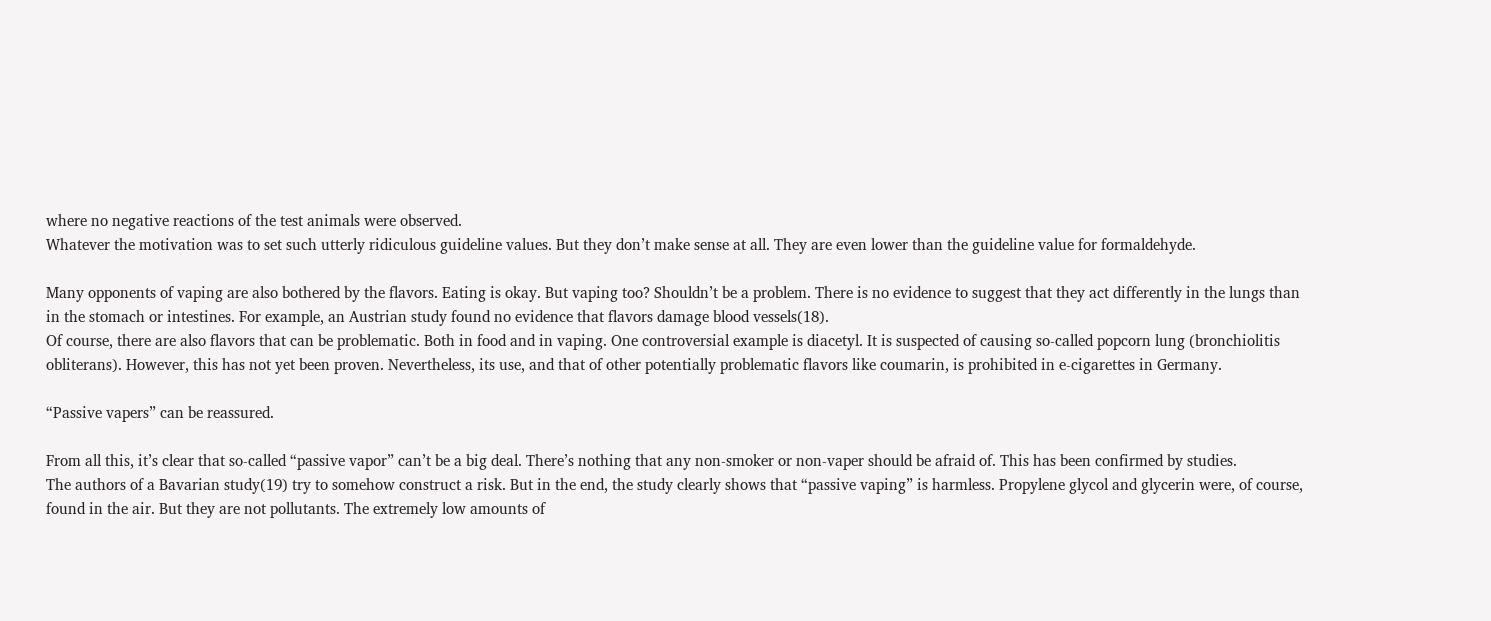where no negative reactions of the test animals were observed.
Whatever the motivation was to set such utterly ridiculous guideline values. But they don’t make sense at all. They are even lower than the guideline value for formaldehyde.

Many opponents of vaping are also bothered by the flavors. Eating is okay. But vaping too? Shouldn’t be a problem. There is no evidence to suggest that they act differently in the lungs than in the stomach or intestines. For example, an Austrian study found no evidence that flavors damage blood vessels(18).
Of course, there are also flavors that can be problematic. Both in food and in vaping. One controversial example is diacetyl. It is suspected of causing so-called popcorn lung (bronchiolitis obliterans). However, this has not yet been proven. Nevertheless, its use, and that of other potentially problematic flavors like coumarin, is prohibited in e-cigarettes in Germany.

“Passive vapers” can be reassured.

From all this, it’s clear that so-called “passive vapor” can’t be a big deal. There’s nothing that any non-smoker or non-vaper should be afraid of. This has been confirmed by studies.
The authors of a Bavarian study(19) try to somehow construct a risk. But in the end, the study clearly shows that “passive vaping” is harmless. Propylene glycol and glycerin were, of course, found in the air. But they are not pollutants. The extremely low amounts of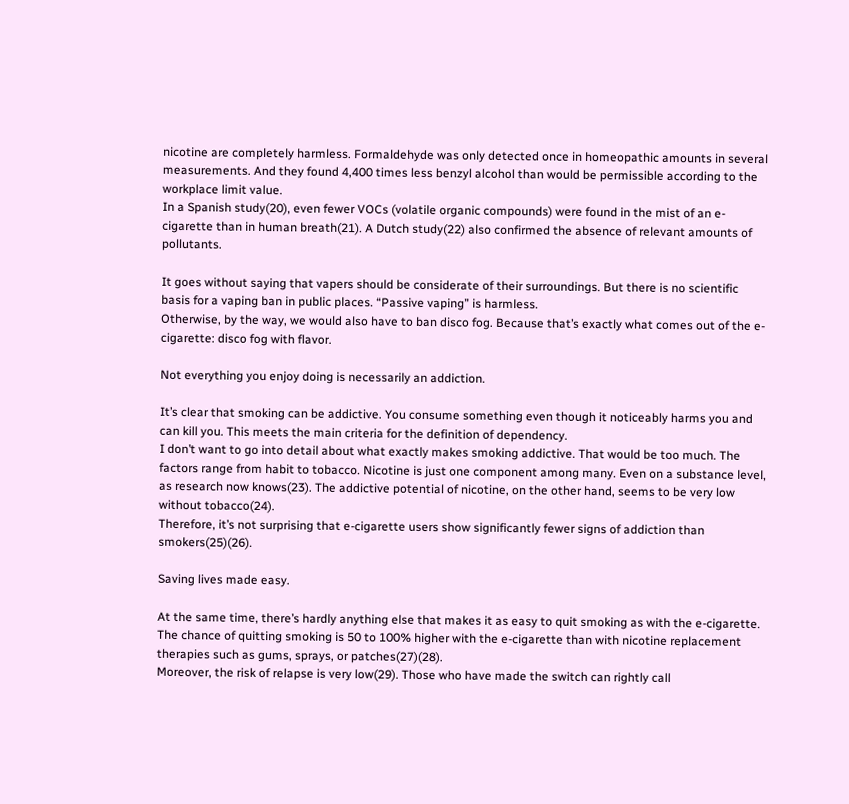nicotine are completely harmless. Formaldehyde was only detected once in homeopathic amounts in several measurements. And they found 4,400 times less benzyl alcohol than would be permissible according to the workplace limit value.
In a Spanish study(20), even fewer VOCs (volatile organic compounds) were found in the mist of an e-cigarette than in human breath(21). A Dutch study(22) also confirmed the absence of relevant amounts of pollutants.

It goes without saying that vapers should be considerate of their surroundings. But there is no scientific basis for a vaping ban in public places. “Passive vaping” is harmless.
Otherwise, by the way, we would also have to ban disco fog. Because that’s exactly what comes out of the e-cigarette: disco fog with flavor.

Not everything you enjoy doing is necessarily an addiction.

It’s clear that smoking can be addictive. You consume something even though it noticeably harms you and can kill you. This meets the main criteria for the definition of dependency.
I don’t want to go into detail about what exactly makes smoking addictive. That would be too much. The factors range from habit to tobacco. Nicotine is just one component among many. Even on a substance level, as research now knows(23). The addictive potential of nicotine, on the other hand, seems to be very low without tobacco(24).
Therefore, it’s not surprising that e-cigarette users show significantly fewer signs of addiction than smokers(25)(26).

Saving lives made easy.

At the same time, there’s hardly anything else that makes it as easy to quit smoking as with the e-cigarette. The chance of quitting smoking is 50 to 100% higher with the e-cigarette than with nicotine replacement therapies such as gums, sprays, or patches(27)(28).
Moreover, the risk of relapse is very low(29). Those who have made the switch can rightly call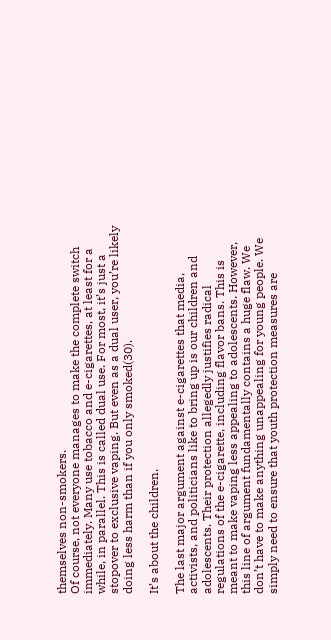themselves non-smokers.
Of course, not everyone manages to make the complete switch immediately. Many use tobacco and e-cigarettes, at least for a while, in parallel. This is called dual use. For most, it’s just a stopover to exclusive vaping. But even as a dual user, you’re likely doing less harm than if you only smoked(30).

It’s about the children.

The last major argument against e-cigarettes that media, activists, and politicians like to bring up is our children and adolescents. Their protection allegedly justifies radical regulations of the e-cigarette, including flavor bans. This is meant to make vaping less appealing to adolescents. However, this line of argument fundamentally contains a huge flaw. We don’t have to make anything unappealing for young people. We simply need to ensure that youth protection measures are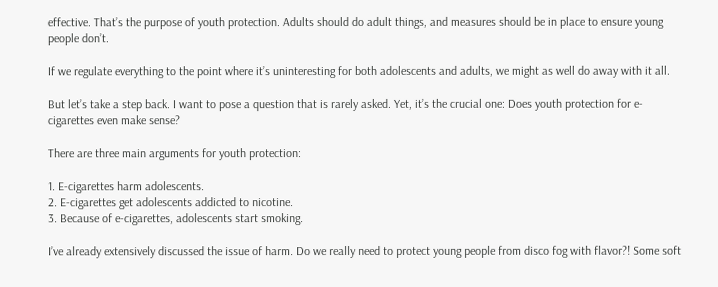effective. That’s the purpose of youth protection. Adults should do adult things, and measures should be in place to ensure young people don’t.

If we regulate everything to the point where it’s uninteresting for both adolescents and adults, we might as well do away with it all.

But let’s take a step back. I want to pose a question that is rarely asked. Yet, it’s the crucial one: Does youth protection for e-cigarettes even make sense?

There are three main arguments for youth protection:

1. E-cigarettes harm adolescents.
2. E-cigarettes get adolescents addicted to nicotine.
3. Because of e-cigarettes, adolescents start smoking.

I’ve already extensively discussed the issue of harm. Do we really need to protect young people from disco fog with flavor?! Some soft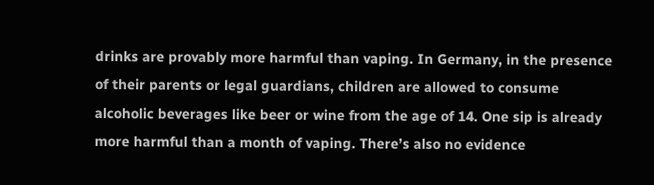drinks are provably more harmful than vaping. In Germany, in the presence of their parents or legal guardians, children are allowed to consume alcoholic beverages like beer or wine from the age of 14. One sip is already more harmful than a month of vaping. There’s also no evidence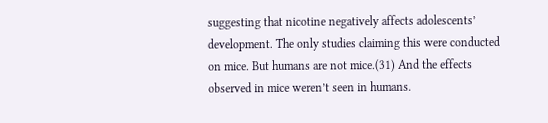suggesting that nicotine negatively affects adolescents’ development. The only studies claiming this were conducted on mice. But humans are not mice.(31) And the effects observed in mice weren’t seen in humans.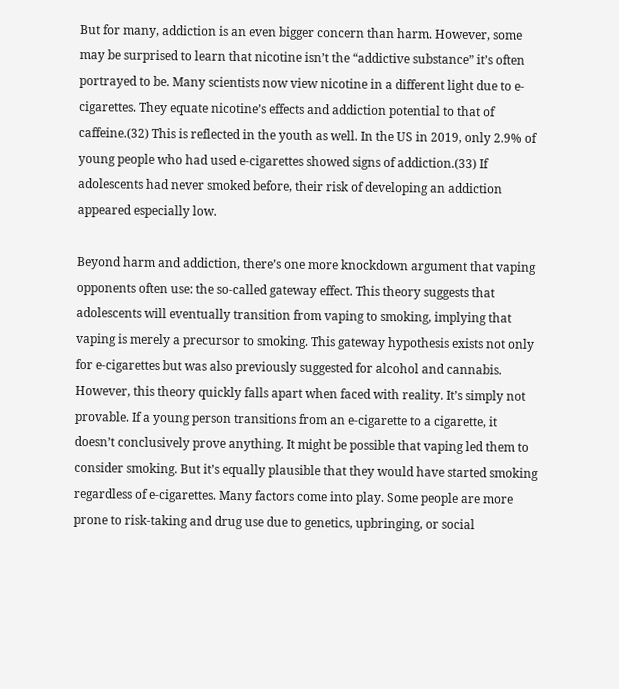But for many, addiction is an even bigger concern than harm. However, some may be surprised to learn that nicotine isn’t the “addictive substance” it’s often portrayed to be. Many scientists now view nicotine in a different light due to e-cigarettes. They equate nicotine’s effects and addiction potential to that of caffeine.(32) This is reflected in the youth as well. In the US in 2019, only 2.9% of young people who had used e-cigarettes showed signs of addiction.(33) If adolescents had never smoked before, their risk of developing an addiction appeared especially low.

Beyond harm and addiction, there’s one more knockdown argument that vaping opponents often use: the so-called gateway effect. This theory suggests that adolescents will eventually transition from vaping to smoking, implying that vaping is merely a precursor to smoking. This gateway hypothesis exists not only for e-cigarettes but was also previously suggested for alcohol and cannabis. However, this theory quickly falls apart when faced with reality. It’s simply not provable. If a young person transitions from an e-cigarette to a cigarette, it doesn’t conclusively prove anything. It might be possible that vaping led them to consider smoking. But it’s equally plausible that they would have started smoking regardless of e-cigarettes. Many factors come into play. Some people are more prone to risk-taking and drug use due to genetics, upbringing, or social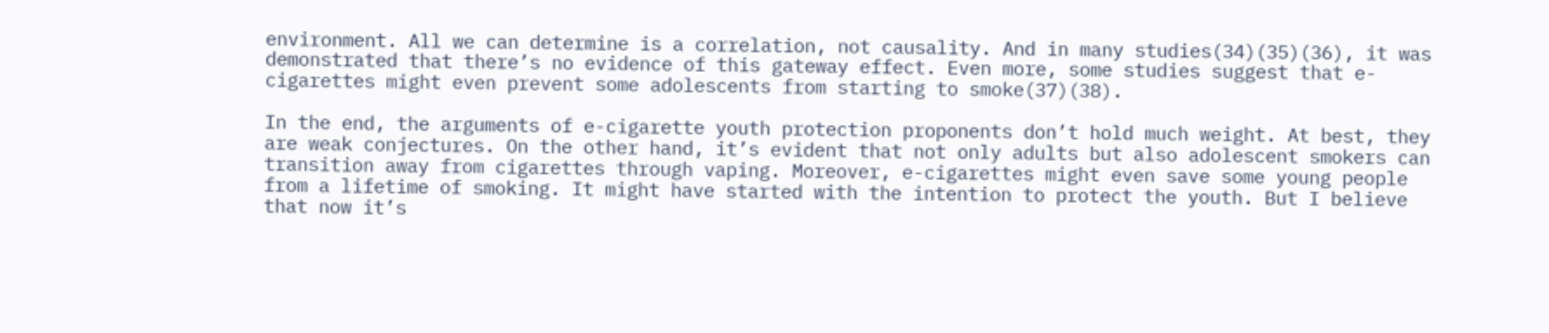environment. All we can determine is a correlation, not causality. And in many studies(34)(35)(36), it was demonstrated that there’s no evidence of this gateway effect. Even more, some studies suggest that e-cigarettes might even prevent some adolescents from starting to smoke(37)(38).

In the end, the arguments of e-cigarette youth protection proponents don’t hold much weight. At best, they are weak conjectures. On the other hand, it’s evident that not only adults but also adolescent smokers can transition away from cigarettes through vaping. Moreover, e-cigarettes might even save some young people from a lifetime of smoking. It might have started with the intention to protect the youth. But I believe that now it’s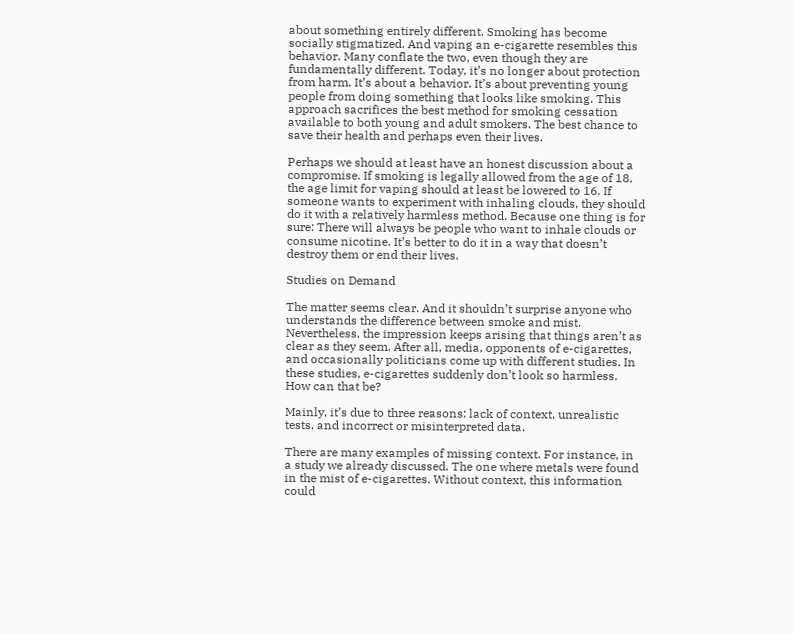about something entirely different. Smoking has become socially stigmatized. And vaping an e-cigarette resembles this behavior. Many conflate the two, even though they are fundamentally different. Today, it’s no longer about protection from harm. It’s about a behavior. It’s about preventing young people from doing something that looks like smoking. This approach sacrifices the best method for smoking cessation available to both young and adult smokers. The best chance to save their health and perhaps even their lives.

Perhaps we should at least have an honest discussion about a compromise. If smoking is legally allowed from the age of 18, the age limit for vaping should at least be lowered to 16. If someone wants to experiment with inhaling clouds, they should do it with a relatively harmless method. Because one thing is for sure: There will always be people who want to inhale clouds or consume nicotine. It’s better to do it in a way that doesn’t destroy them or end their lives.

Studies on Demand

The matter seems clear. And it shouldn’t surprise anyone who understands the difference between smoke and mist. Nevertheless, the impression keeps arising that things aren’t as clear as they seem. After all, media, opponents of e-cigarettes, and occasionally politicians come up with different studies. In these studies, e-cigarettes suddenly don’t look so harmless. How can that be?

Mainly, it’s due to three reasons: lack of context, unrealistic tests, and incorrect or misinterpreted data.

There are many examples of missing context. For instance, in a study we already discussed. The one where metals were found in the mist of e-cigarettes. Without context, this information could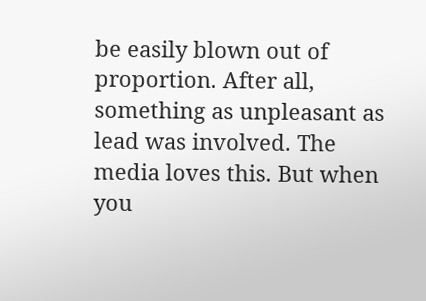be easily blown out of proportion. After all, something as unpleasant as lead was involved. The media loves this. But when you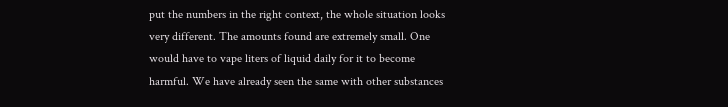put the numbers in the right context, the whole situation looks very different. The amounts found are extremely small. One would have to vape liters of liquid daily for it to become harmful. We have already seen the same with other substances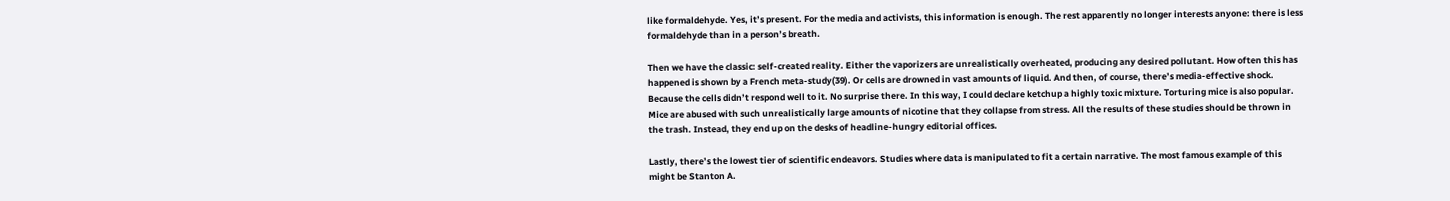like formaldehyde. Yes, it’s present. For the media and activists, this information is enough. The rest apparently no longer interests anyone: there is less formaldehyde than in a person’s breath.

Then we have the classic: self-created reality. Either the vaporizers are unrealistically overheated, producing any desired pollutant. How often this has happened is shown by a French meta-study(39). Or cells are drowned in vast amounts of liquid. And then, of course, there’s media-effective shock. Because the cells didn’t respond well to it. No surprise there. In this way, I could declare ketchup a highly toxic mixture. Torturing mice is also popular. Mice are abused with such unrealistically large amounts of nicotine that they collapse from stress. All the results of these studies should be thrown in the trash. Instead, they end up on the desks of headline-hungry editorial offices.

Lastly, there’s the lowest tier of scientific endeavors. Studies where data is manipulated to fit a certain narrative. The most famous example of this might be Stanton A.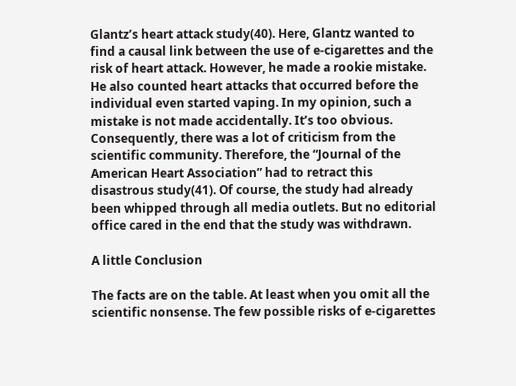Glantz’s heart attack study(40). Here, Glantz wanted to find a causal link between the use of e-cigarettes and the risk of heart attack. However, he made a rookie mistake. He also counted heart attacks that occurred before the individual even started vaping. In my opinion, such a mistake is not made accidentally. It’s too obvious. Consequently, there was a lot of criticism from the scientific community. Therefore, the “Journal of the American Heart Association” had to retract this disastrous study(41). Of course, the study had already been whipped through all media outlets. But no editorial office cared in the end that the study was withdrawn.

A little Conclusion

The facts are on the table. At least when you omit all the scientific nonsense. The few possible risks of e-cigarettes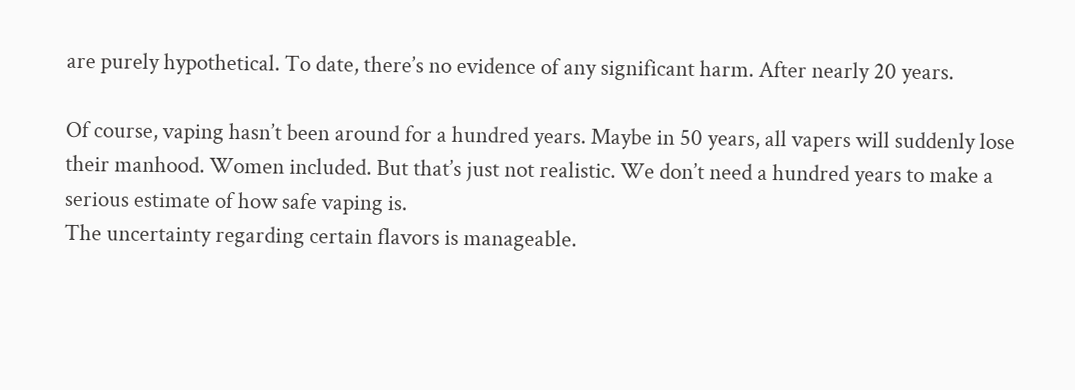are purely hypothetical. To date, there’s no evidence of any significant harm. After nearly 20 years.

Of course, vaping hasn’t been around for a hundred years. Maybe in 50 years, all vapers will suddenly lose their manhood. Women included. But that’s just not realistic. We don’t need a hundred years to make a serious estimate of how safe vaping is.
The uncertainty regarding certain flavors is manageable.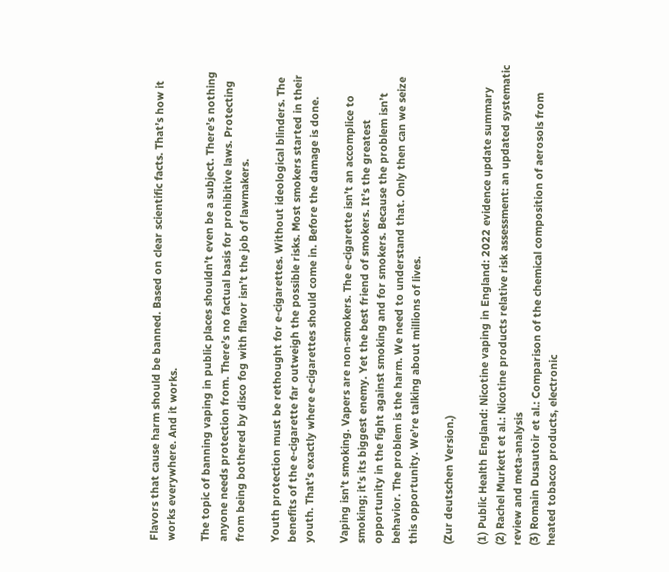Flavors that cause harm should be banned. Based on clear scientific facts. That’s how it works everywhere. And it works.

The topic of banning vaping in public places shouldn’t even be a subject. There’s nothing anyone needs protection from. There’s no factual basis for prohibitive laws. Protecting from being bothered by disco fog with flavor isn’t the job of lawmakers.

Youth protection must be rethought for e-cigarettes. Without ideological blinders. The benefits of the e-cigarette far outweigh the possible risks. Most smokers started in their youth. That’s exactly where e-cigarettes should come in. Before the damage is done.

Vaping isn’t smoking. Vapers are non-smokers. The e-cigarette isn’t an accomplice to smoking; it’s its biggest enemy. Yet the best friend of smokers. It’s the greatest opportunity in the fight against smoking and for smokers. Because the problem isn’t behavior. The problem is the harm. We need to understand that. Only then can we seize this opportunity. We’re talking about millions of lives.

(Zur deutschen Version.)

(1) Public Health England: Nicotine vaping in England: 2022 evidence update summary
(2) Rachel Murkett et al.: Nicotine products relative risk assessment: an updated systematic review and meta-analysis
(3) Romain Dusautoir et al.: Comparison of the chemical composition of aerosols from heated tobacco products, electronic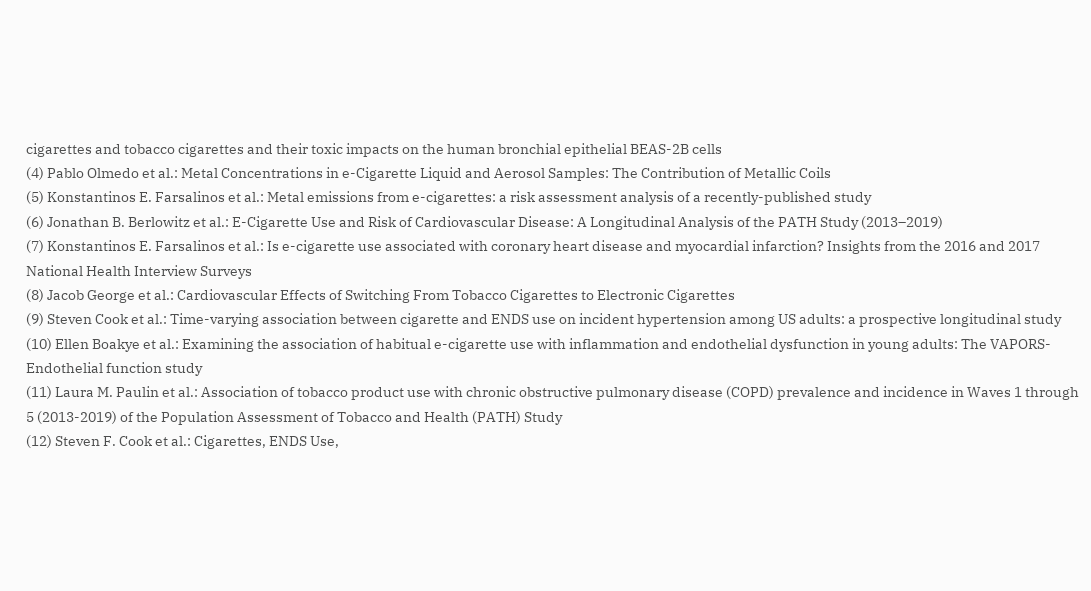cigarettes and tobacco cigarettes and their toxic impacts on the human bronchial epithelial BEAS-2B cells
(4) Pablo Olmedo et al.: Metal Concentrations in e-Cigarette Liquid and Aerosol Samples: The Contribution of Metallic Coils
(5) Konstantinos E. Farsalinos et al.: Metal emissions from e-cigarettes: a risk assessment analysis of a recently-published study
(6) Jonathan B. Berlowitz et al.: E-Cigarette Use and Risk of Cardiovascular Disease: A Longitudinal Analysis of the PATH Study (2013–2019)
(7) Konstantinos E. Farsalinos et al.: Is e-cigarette use associated with coronary heart disease and myocardial infarction? Insights from the 2016 and 2017 National Health Interview Surveys
(8) Jacob George et al.: Cardiovascular Effects of Switching From Tobacco Cigarettes to Electronic Cigarettes
(9) Steven Cook et al.: Time-varying association between cigarette and ENDS use on incident hypertension among US adults: a prospective longitudinal study
(10) Ellen Boakye et al.: Examining the association of habitual e-cigarette use with inflammation and endothelial dysfunction in young adults: The VAPORS-Endothelial function study
(11) Laura M. Paulin et al.: Association of tobacco product use with chronic obstructive pulmonary disease (COPD) prevalence and incidence in Waves 1 through 5 (2013-2019) of the Population Assessment of Tobacco and Health (PATH) Study
(12) Steven F. Cook et al.: Cigarettes, ENDS Use,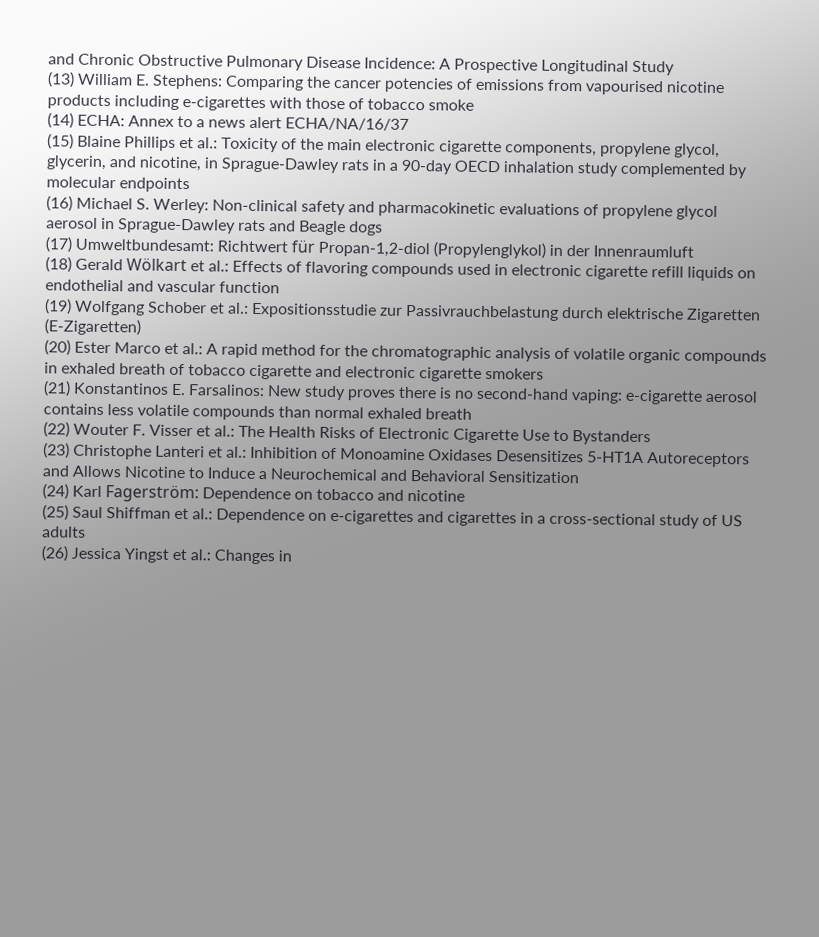and Chronic Obstructive Pulmonary Disease Incidence: A Prospective Longitudinal Study
(13) William E. Stephens: Comparing the cancer potencies of emissions from vapourised nicotine products including e-cigarettes with those of tobacco smoke
(14) ECHA: Annex to a news alert ECHA/NA/16/37
(15) Blaine Phillips et al.: Toxicity of the main electronic cigarette components, propylene glycol, glycerin, and nicotine, in Sprague-Dawley rats in a 90-day OECD inhalation study complemented by molecular endpoints
(16) Michael S. Werley: Non-clinical safety and pharmacokinetic evaluations of propylene glycol aerosol in Sprague-Dawley rats and Beagle dogs
(17) Umweltbundesamt: Richtwert für Propan-1,2-diol (Propylenglykol) in der Innenraumluft
(18) Gerald Wölkart et al.: Effects of flavoring compounds used in electronic cigarette refill liquids on endothelial and vascular function
(19) Wolfgang Schober et al.: Expositionsstudie zur Passivrauchbelastung durch elektrische Zigaretten (E-Zigaretten)
(20) Ester Marco et al.: A rapid method for the chromatographic analysis of volatile organic compounds in exhaled breath of tobacco cigarette and electronic cigarette smokers
(21) Konstantinos E. Farsalinos: New study proves there is no second-hand vaping: e-cigarette aerosol contains less volatile compounds than normal exhaled breath
(22) Wouter F. Visser et al.: The Health Risks of Electronic Cigarette Use to Bystanders
(23) Christophe Lanteri et al.: Inhibition of Monoamine Oxidases Desensitizes 5-HT1A Autoreceptors and Allows Nicotine to Induce a Neurochemical and Behavioral Sensitization
(24) Karl Fagerström: Dependence on tobacco and nicotine
(25) Saul Shiffman et al.: Dependence on e-cigarettes and cigarettes in a cross-sectional study of US adults
(26) Jessica Yingst et al.: Changes in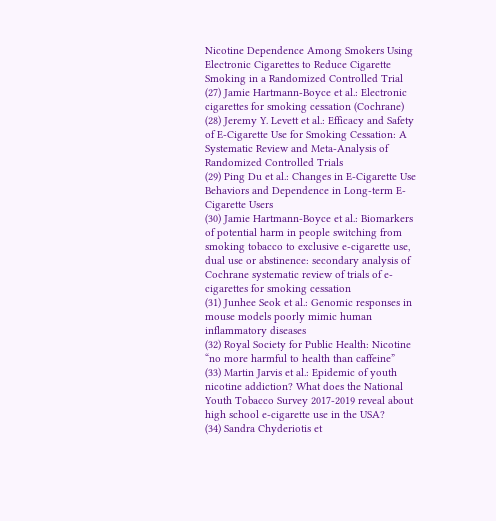Nicotine Dependence Among Smokers Using Electronic Cigarettes to Reduce Cigarette Smoking in a Randomized Controlled Trial
(27) Jamie Hartmann-Boyce et al.: Electronic cigarettes for smoking cessation (Cochrane)
(28) Jeremy Y. Levett et al.: Efficacy and Safety of E-Cigarette Use for Smoking Cessation: A Systematic Review and Meta-Analysis of Randomized Controlled Trials
(29) Ping Du et al.: Changes in E-Cigarette Use Behaviors and Dependence in Long-term E-Cigarette Users
(30) Jamie Hartmann-Boyce et al.: Biomarkers of potential harm in people switching from smoking tobacco to exclusive e-cigarette use, dual use or abstinence: secondary analysis of Cochrane systematic review of trials of e-cigarettes for smoking cessation
(31) Junhee Seok et al.: Genomic responses in mouse models poorly mimic human inflammatory diseases
(32) Royal Society for Public Health: Nicotine “no more harmful to health than caffeine”
(33) Martin Jarvis et al.: Epidemic of youth nicotine addiction? What does the National Youth Tobacco Survey 2017-2019 reveal about high school e-cigarette use in the USA?
(34) Sandra Chyderiotis et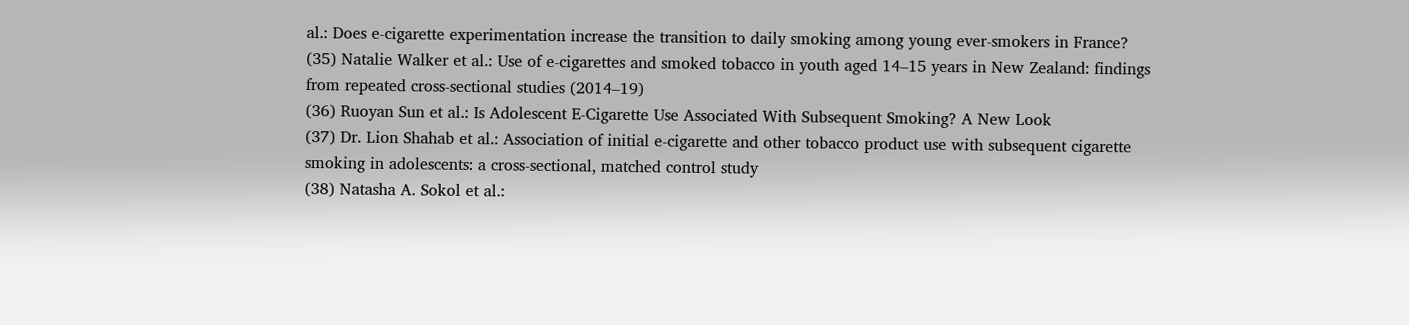al.: Does e-cigarette experimentation increase the transition to daily smoking among young ever-smokers in France?
(35) Natalie Walker et al.: Use of e-cigarettes and smoked tobacco in youth aged 14–15 years in New Zealand: findings from repeated cross-sectional studies (2014–19)
(36) Ruoyan Sun et al.: Is Adolescent E-Cigarette Use Associated With Subsequent Smoking? A New Look
(37) Dr. Lion Shahab et al.: Association of initial e-cigarette and other tobacco product use with subsequent cigarette smoking in adolescents: a cross-sectional, matched control study
(38) Natasha A. Sokol et al.: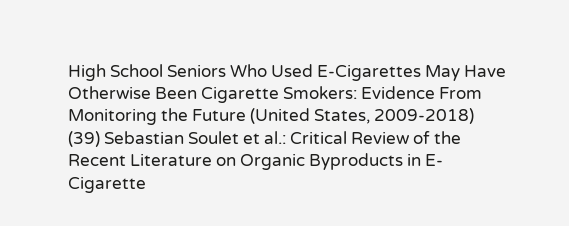High School Seniors Who Used E-Cigarettes May Have Otherwise Been Cigarette Smokers: Evidence From Monitoring the Future (United States, 2009-2018)
(39) Sebastian Soulet et al.: Critical Review of the Recent Literature on Organic Byproducts in E-Cigarette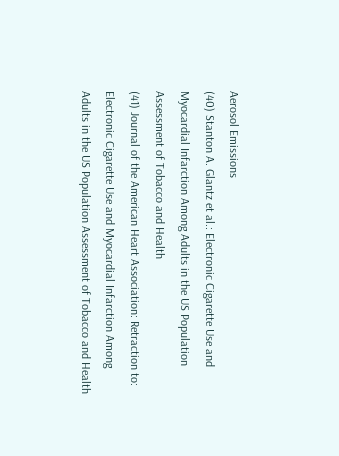Aerosol Emissions
(40) Stanton A. Glantz et al.: Electronic Cigarette Use and Myocardial Infarction Among Adults in the US Population Assessment of Tobacco and Health
(41) Journal of the American Heart Association: Retraction to: Electronic Cigarette Use and Myocardial Infarction Among Adults in the US Population Assessment of Tobacco and Health